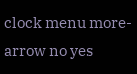clock menu more-arrow no yes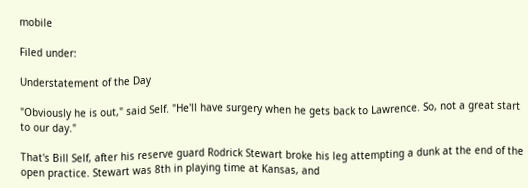mobile

Filed under:

Understatement of the Day

"Obviously he is out," said Self. "He'll have surgery when he gets back to Lawrence. So, not a great start to our day."

That's Bill Self, after his reserve guard Rodrick Stewart broke his leg attempting a dunk at the end of the open practice. Stewart was 8th in playing time at Kansas, and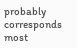probably corresponds most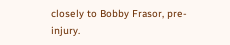closely to Bobby Frasor, pre-injury.